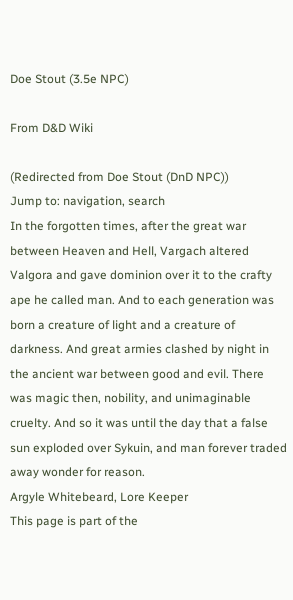Doe Stout (3.5e NPC)

From D&D Wiki

(Redirected from Doe Stout (DnD NPC))
Jump to: navigation, search
In the forgotten times, after the great war between Heaven and Hell, Vargach altered Valgora and gave dominion over it to the crafty ape he called man. And to each generation was born a creature of light and a creature of darkness. And great armies clashed by night in the ancient war between good and evil. There was magic then, nobility, and unimaginable cruelty. And so it was until the day that a false sun exploded over Sykuin, and man forever traded away wonder for reason.
Argyle Whitebeard, Lore Keeper
This page is part of the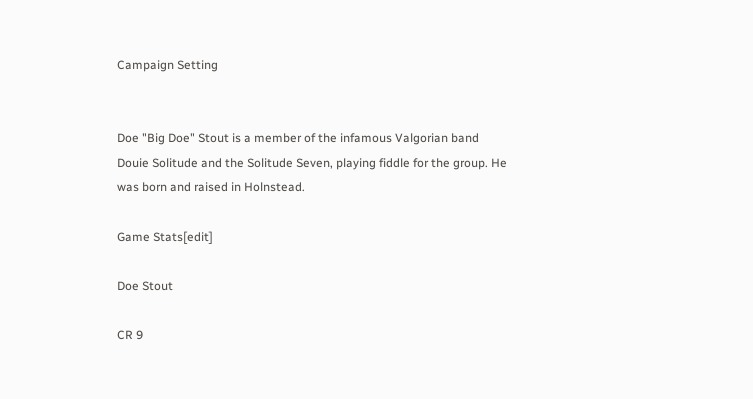Campaign Setting


Doe "Big Doe" Stout is a member of the infamous Valgorian band Douie Solitude and the Solitude Seven, playing fiddle for the group. He was born and raised in Holnstead.

Game Stats[edit]

Doe Stout

CR 9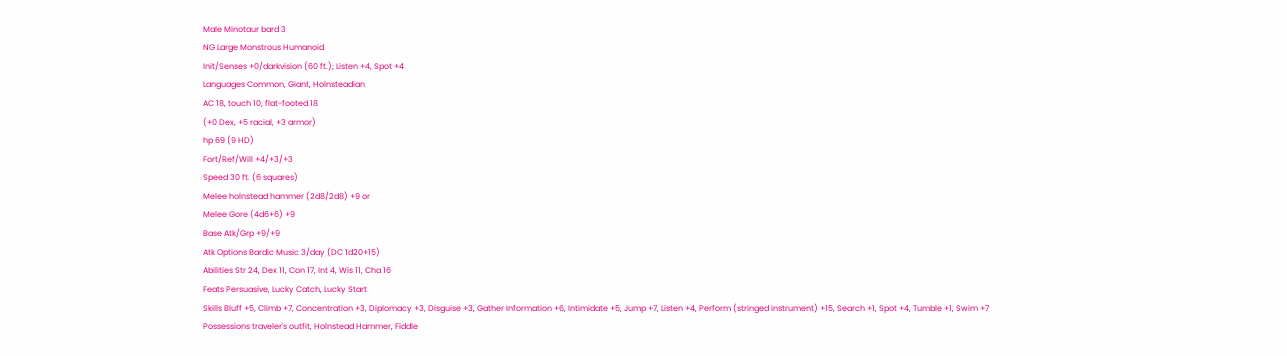Male Minotaur bard 3
NG Large Monstrous Humanoid
Init/Senses +0/darkvision (60 ft.); Listen +4, Spot +4
Languages Common, Giant, Holnsteadian
AC 18, touch 10, flat-footed 18
(+0 Dex, +5 racial, +3 armor)
hp 69 (9 HD)
Fort/Ref/Will +4/+3/+3
Speed 30 ft. (6 squares)
Melee holnstead hammer (2d8/2d8) +9 or
Melee Gore (4d6+6) +9
Base Atk/Grp +9/+9
Atk Options Bardic Music 3/day (DC 1d20+15)
Abilities Str 24, Dex 11, Con 17, Int 4, Wis 11, Cha 16
Feats Persuasive, Lucky Catch, Lucky Start
Skills Bluff +5, Climb +7, Concentration +3, Diplomacy +3, Disguise +3, Gather Information +6, Intimidate +5, Jump +7, Listen +4, Perform (stringed instrument) +15, Search +1, Spot +4, Tumble +1, Swim +7
Possessions traveler's outfit, Holnstead Hammer, Fiddle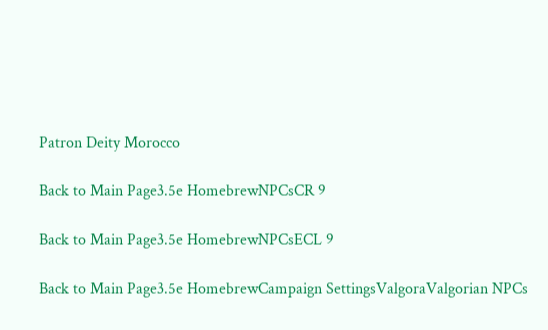Patron Deity Morocco

Back to Main Page3.5e HomebrewNPCsCR 9

Back to Main Page3.5e HomebrewNPCsECL 9

Back to Main Page3.5e HomebrewCampaign SettingsValgoraValgorian NPCs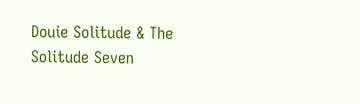Douie Solitude & The Solitude Seven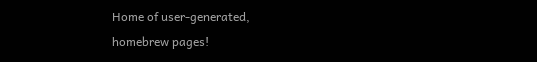Home of user-generated,
homebrew pages!